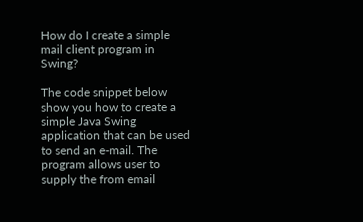How do I create a simple mail client program in Swing?

The code snippet below show you how to create a simple Java Swing application that can be used to send an e-mail. The program allows user to supply the from email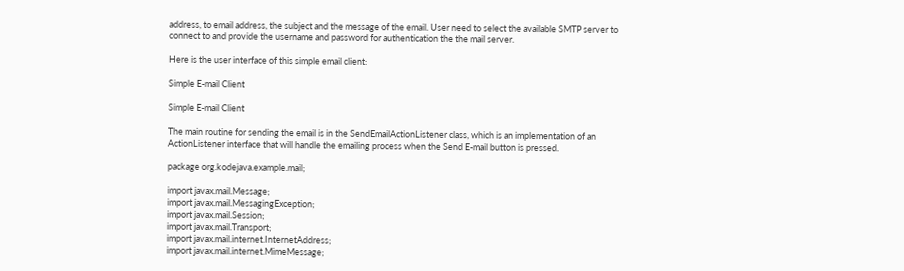address, to email address, the subject and the message of the email. User need to select the available SMTP server to connect to and provide the username and password for authentication the the mail server.

Here is the user interface of this simple email client:

Simple E-mail Client

Simple E-mail Client

The main routine for sending the email is in the SendEmailActionListener class, which is an implementation of an ActionListener interface that will handle the emailing process when the Send E-mail button is pressed.

package org.kodejava.example.mail;

import javax.mail.Message;
import javax.mail.MessagingException;
import javax.mail.Session;
import javax.mail.Transport;
import javax.mail.internet.InternetAddress;
import javax.mail.internet.MimeMessage;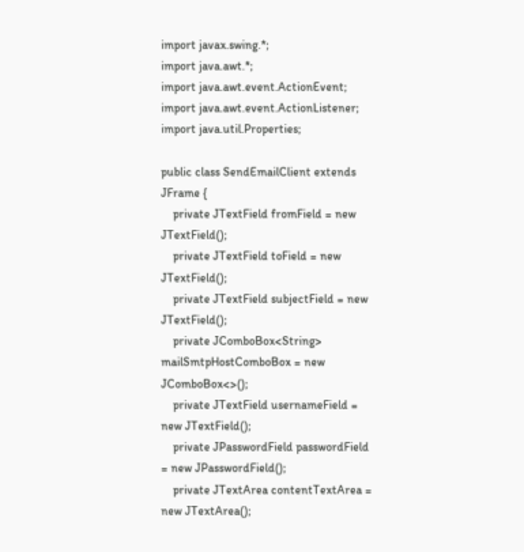import javax.swing.*;
import java.awt.*;
import java.awt.event.ActionEvent;
import java.awt.event.ActionListener;
import java.util.Properties;

public class SendEmailClient extends JFrame {
    private JTextField fromField = new JTextField();
    private JTextField toField = new JTextField();
    private JTextField subjectField = new JTextField();
    private JComboBox<String> mailSmtpHostComboBox = new JComboBox<>();
    private JTextField usernameField = new JTextField();
    private JPasswordField passwordField = new JPasswordField();
    private JTextArea contentTextArea = new JTextArea();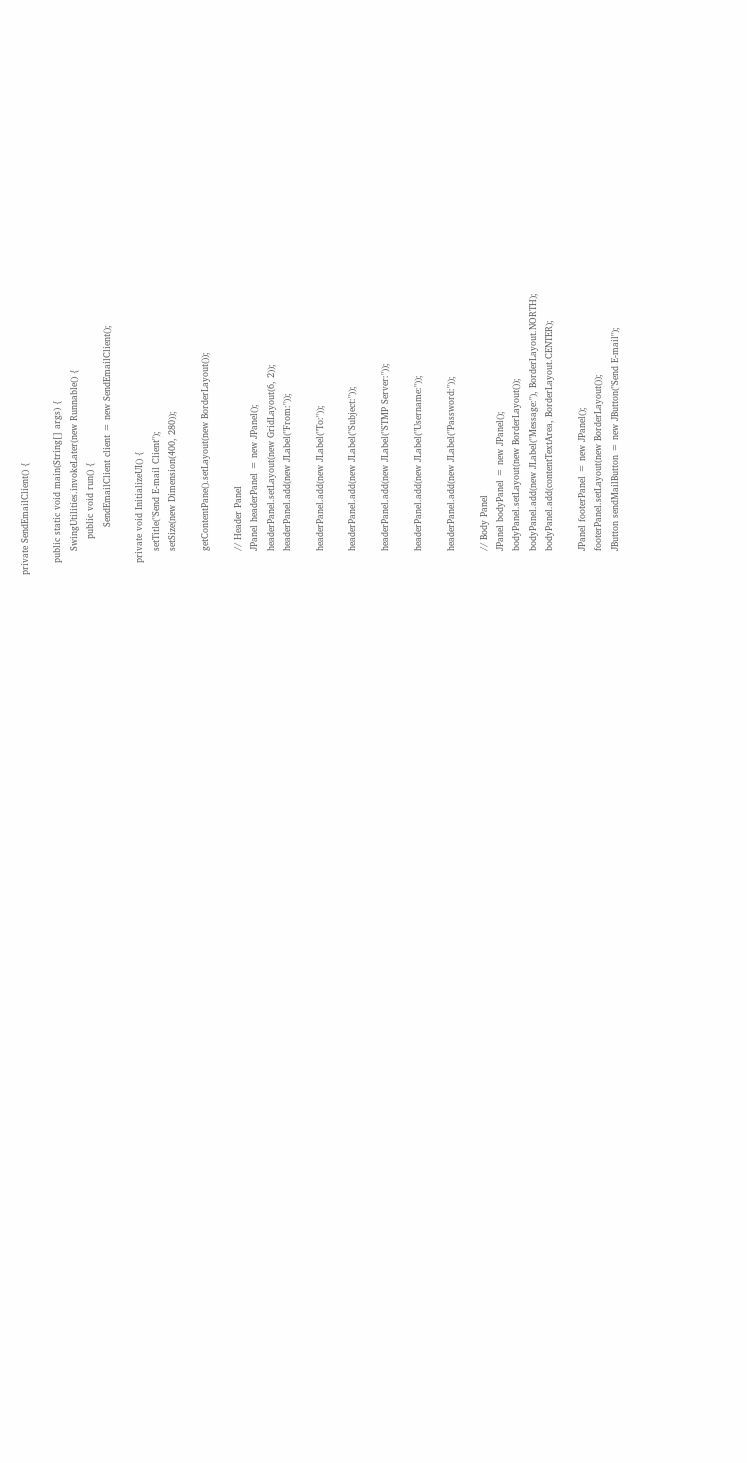private SendEmailClient() {

    public static void main(String[] args) {
        SwingUtilities.invokeLater(new Runnable() {
            public void run() {
                SendEmailClient client = new SendEmailClient();

    private void InitializeUI() {
        setTitle("Send E-mail Client");
        setSize(new Dimension(400, 280));

        getContentPane().setLayout(new BorderLayout());

        // Header Panel
        JPanel headerPanel = new JPanel();
        headerPanel.setLayout(new GridLayout(6, 2));
        headerPanel.add(new JLabel("From:"));

        headerPanel.add(new JLabel("To:"));

        headerPanel.add(new JLabel("Subject:"));

        headerPanel.add(new JLabel("STMP Server:"));

        headerPanel.add(new JLabel("Username:"));

        headerPanel.add(new JLabel("Password:"));

        // Body Panel
        JPanel bodyPanel = new JPanel();
        bodyPanel.setLayout(new BorderLayout());
        bodyPanel.add(new JLabel("Message:"), BorderLayout.NORTH);
        bodyPanel.add(contentTextArea, BorderLayout.CENTER);

        JPanel footerPanel = new JPanel();
        footerPanel.setLayout(new BorderLayout());
        JButton sendMailButton = new JButton("Send E-mail");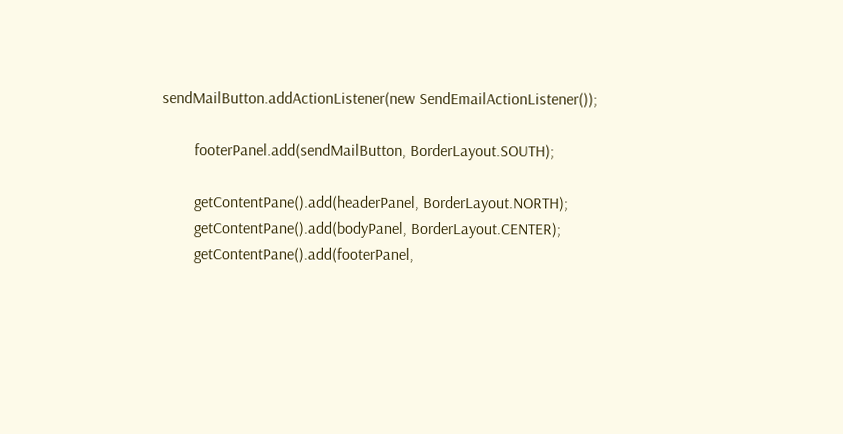sendMailButton.addActionListener(new SendEmailActionListener());

        footerPanel.add(sendMailButton, BorderLayout.SOUTH);

        getContentPane().add(headerPanel, BorderLayout.NORTH);
        getContentPane().add(bodyPanel, BorderLayout.CENTER);
        getContentPane().add(footerPanel,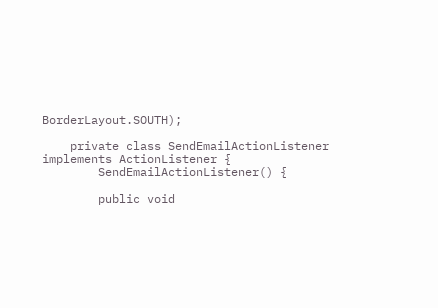BorderLayout.SOUTH);

    private class SendEmailActionListener implements ActionListener {
        SendEmailActionListener() {

        public void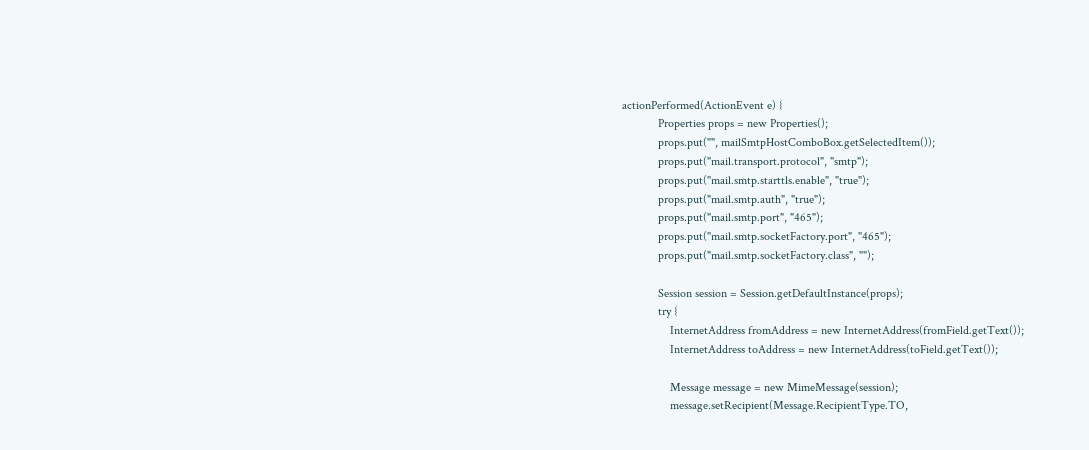actionPerformed(ActionEvent e) {
            Properties props = new Properties();
            props.put("", mailSmtpHostComboBox.getSelectedItem());
            props.put("mail.transport.protocol", "smtp");
            props.put("mail.smtp.starttls.enable", "true");
            props.put("mail.smtp.auth", "true");
            props.put("mail.smtp.port", "465");
            props.put("mail.smtp.socketFactory.port", "465");
            props.put("mail.smtp.socketFactory.class", "");

            Session session = Session.getDefaultInstance(props);
            try {
                InternetAddress fromAddress = new InternetAddress(fromField.getText());
                InternetAddress toAddress = new InternetAddress(toField.getText());

                Message message = new MimeMessage(session);
                message.setRecipient(Message.RecipientType.TO,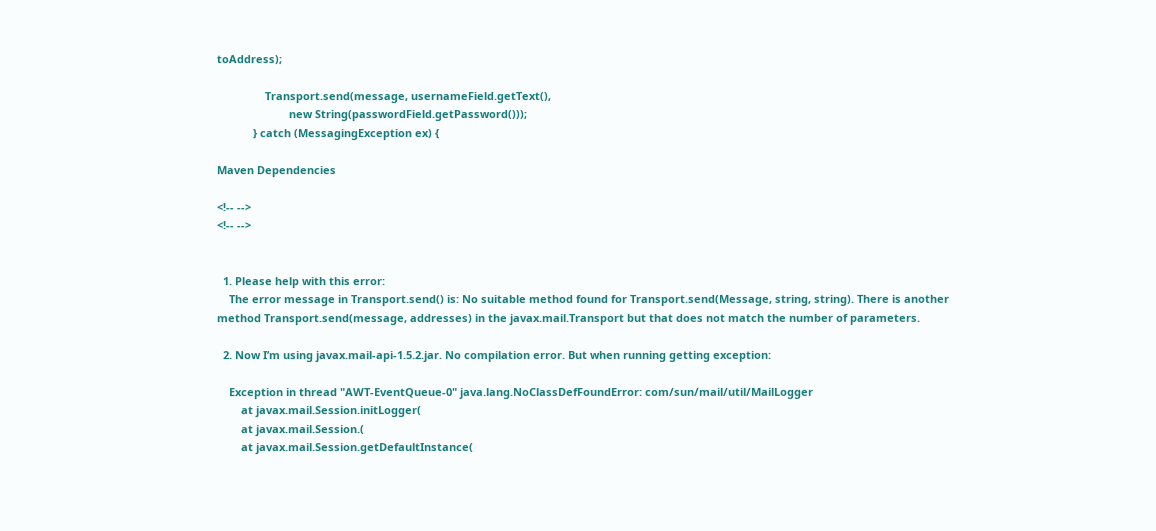toAddress);

                Transport.send(message, usernameField.getText(),
                        new String(passwordField.getPassword()));
            } catch (MessagingException ex) {

Maven Dependencies

<!-- -->
<!-- -->


  1. Please help with this error:
    The error message in Transport.send() is: No suitable method found for Transport.send(Message, string, string). There is another method Transport.send(message, addresses) in the javax.mail.Transport but that does not match the number of parameters.

  2. Now I’m using javax.mail-api-1.5.2.jar. No compilation error. But when running getting exception:

    Exception in thread "AWT-EventQueue-0" java.lang.NoClassDefFoundError: com/sun/mail/util/MailLogger
        at javax.mail.Session.initLogger(
        at javax.mail.Session.(
        at javax.mail.Session.getDefaultInstance(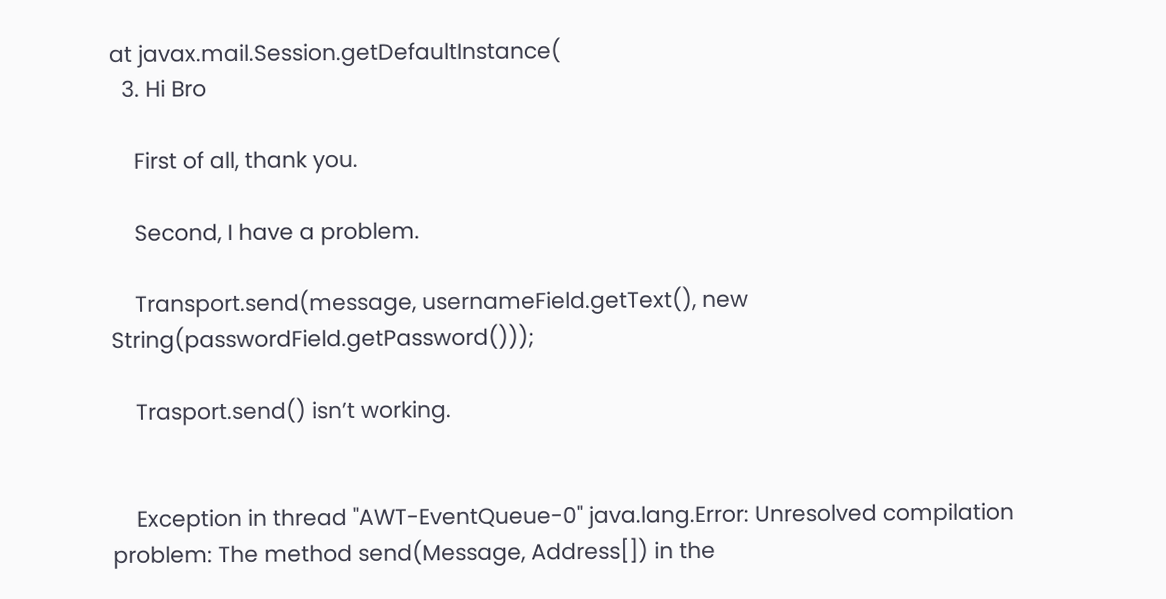at javax.mail.Session.getDefaultInstance(
  3. Hi Bro

    First of all, thank you.

    Second, I have a problem.

    Transport.send(message, usernameField.getText(), new String(passwordField.getPassword()));

    Trasport.send() isn’t working.


    Exception in thread "AWT-EventQueue-0" java.lang.Error: Unresolved compilation problem: The method send(Message, Address[]) in the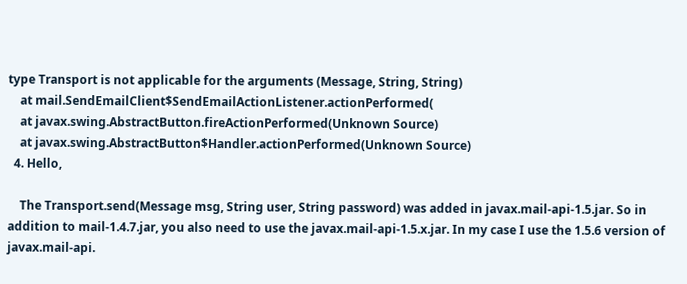type Transport is not applicable for the arguments (Message, String, String)
    at mail.SendEmailClient$SendEmailActionListener.actionPerformed(
    at javax.swing.AbstractButton.fireActionPerformed(Unknown Source)
    at javax.swing.AbstractButton$Handler.actionPerformed(Unknown Source)
  4. Hello,

    The Transport.send(Message msg, String user, String password) was added in javax.mail-api-1.5.jar. So in addition to mail-1.4.7.jar, you also need to use the javax.mail-api-1.5.x.jar. In my case I use the 1.5.6 version of javax.mail-api.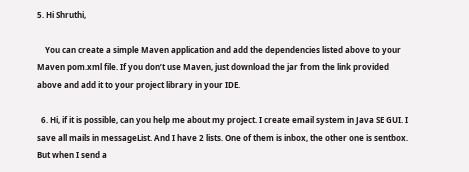5. Hi Shruthi,

    You can create a simple Maven application and add the dependencies listed above to your Maven pom.xml file. If you don’t use Maven, just download the jar from the link provided above and add it to your project library in your IDE.

  6. Hi, if it is possible, can you help me about my project. I create email system in Java SE GUI. I save all mails in messageList. And I have 2 lists. One of them is inbox, the other one is sentbox. But when I send a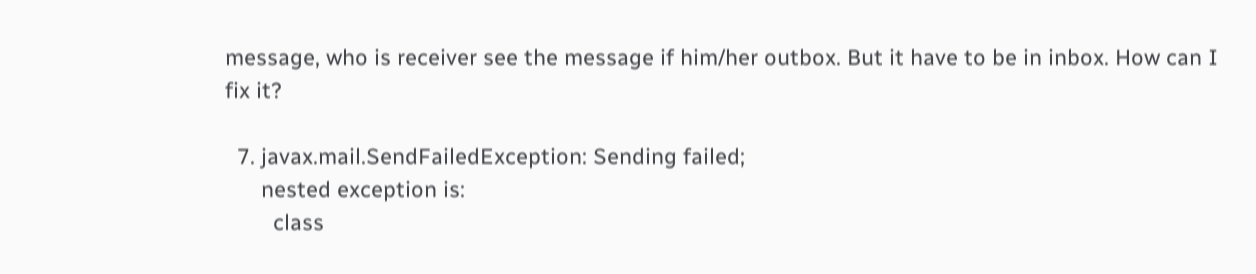message, who is receiver see the message if him/her outbox. But it have to be in inbox. How can I fix it?

  7. javax.mail.SendFailedException: Sending failed;
      nested exception is:
        class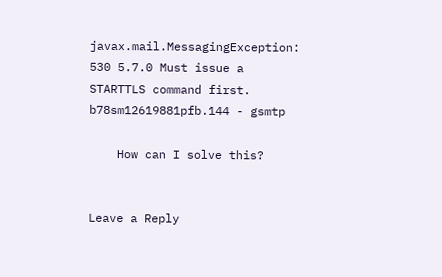javax.mail.MessagingException: 530 5.7.0 Must issue a STARTTLS command first. b78sm12619881pfb.144 - gsmtp

    How can I solve this?


Leave a Reply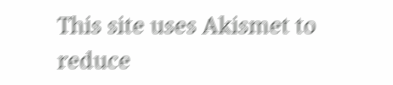This site uses Akismet to reduce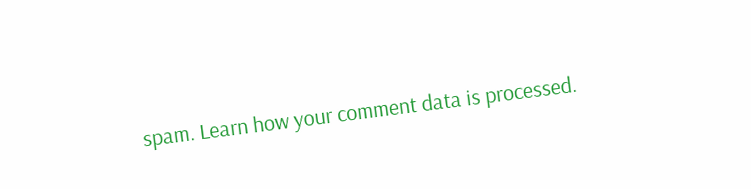spam. Learn how your comment data is processed.